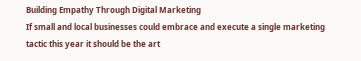Building Empathy Through Digital Marketing
If small and local businesses could embrace and execute a single marketing tactic this year it should be the art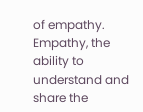of empathy. Empathy, the ability to understand and share the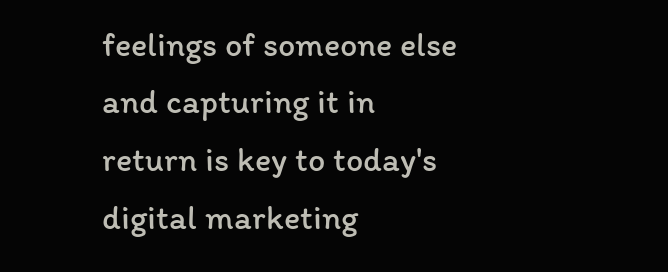feelings of someone else and capturing it in return is key to today's digital marketing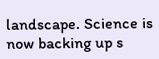landscape. Science is now backing up s